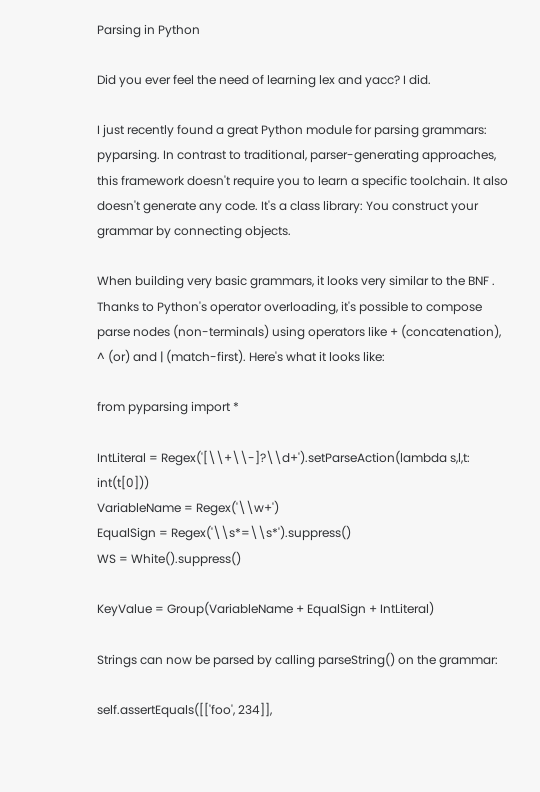Parsing in Python

Did you ever feel the need of learning lex and yacc? I did.

I just recently found a great Python module for parsing grammars: pyparsing. In contrast to traditional, parser-generating approaches, this framework doesn't require you to learn a specific toolchain. It also doesn't generate any code. It's a class library: You construct your grammar by connecting objects.

When building very basic grammars, it looks very similar to the BNF . Thanks to Python's operator overloading, it's possible to compose parse nodes (non-terminals) using operators like + (concatenation), ^ (or) and | (match-first). Here's what it looks like:

from pyparsing import *

IntLiteral = Regex('[\\+\\-]?\\d+').setParseAction(lambda s,l,t: int(t[0]))
VariableName = Regex('\\w+')
EqualSign = Regex('\\s*=\\s*').suppress()
WS = White().suppress()

KeyValue = Group(VariableName + EqualSign + IntLiteral)

Strings can now be parsed by calling parseString() on the grammar:

self.assertEquals([['foo', 234]],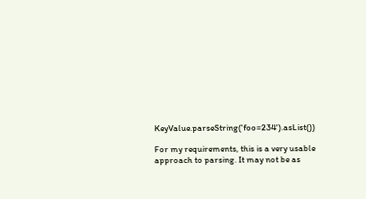KeyValue.parseString('foo=234').asList())

For my requirements, this is a very usable approach to parsing. It may not be as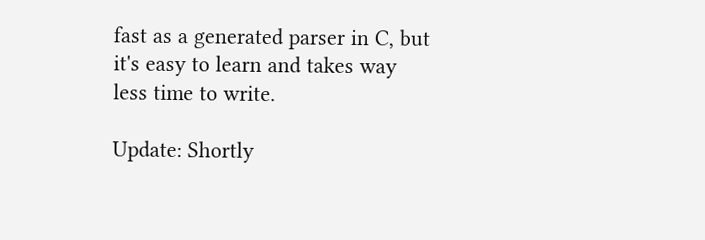fast as a generated parser in C, but it's easy to learn and takes way less time to write.

Update: Shortly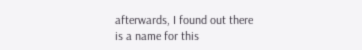afterwards, I found out there is a name for this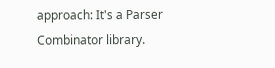approach: It's a Parser Combinator library.